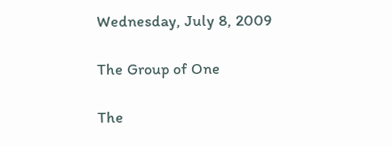Wednesday, July 8, 2009

The Group of One

The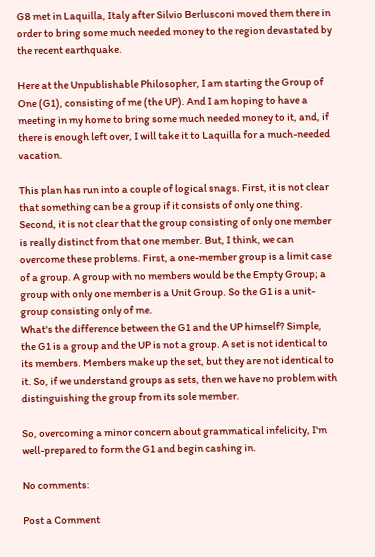G8 met in Laquilla, Italy after Silvio Berlusconi moved them there in order to bring some much needed money to the region devastated by the recent earthquake.

Here at the Unpublishable Philosopher, I am starting the Group of One (G1), consisting of me (the UP). And I am hoping to have a meeting in my home to bring some much needed money to it, and, if there is enough left over, I will take it to Laquilla for a much-needed vacation.

This plan has run into a couple of logical snags. First, it is not clear that something can be a group if it consists of only one thing. Second, it is not clear that the group consisting of only one member is really distinct from that one member. But, I think, we can overcome these problems. First, a one-member group is a limit case of a group. A group with no members would be the Empty Group; a group with only one member is a Unit Group. So the G1 is a unit-group consisting only of me.
What's the difference between the G1 and the UP himself? Simple, the G1 is a group and the UP is not a group. A set is not identical to its members. Members make up the set, but they are not identical to it. So, if we understand groups as sets, then we have no problem with distinguishing the group from its sole member.

So, overcoming a minor concern about grammatical infelicity, I'm well-prepared to form the G1 and begin cashing in.

No comments:

Post a Comment